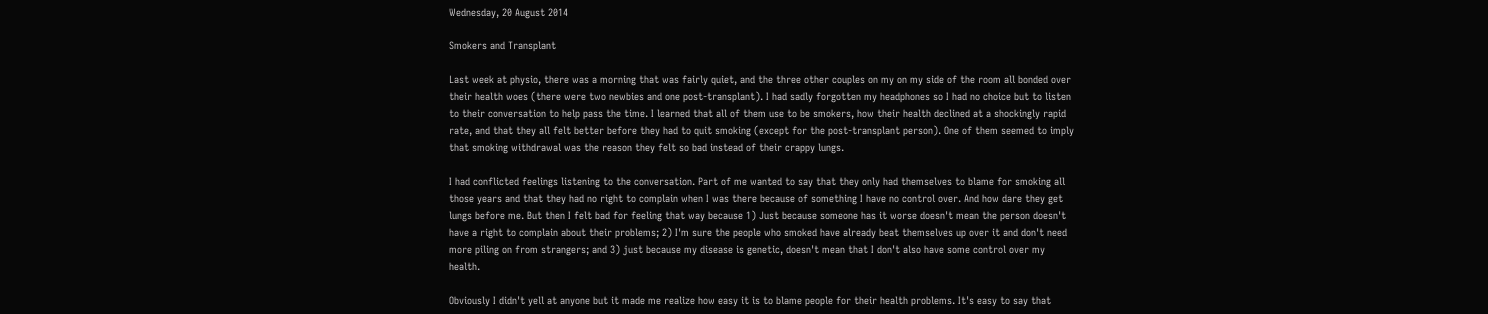Wednesday, 20 August 2014

Smokers and Transplant

Last week at physio, there was a morning that was fairly quiet, and the three other couples on my on my side of the room all bonded over their health woes (there were two newbies and one post-transplant). I had sadly forgotten my headphones so I had no choice but to listen to their conversation to help pass the time. I learned that all of them use to be smokers, how their health declined at a shockingly rapid rate, and that they all felt better before they had to quit smoking (except for the post-transplant person). One of them seemed to imply that smoking withdrawal was the reason they felt so bad instead of their crappy lungs.

I had conflicted feelings listening to the conversation. Part of me wanted to say that they only had themselves to blame for smoking all those years and that they had no right to complain when I was there because of something I have no control over. And how dare they get lungs before me. But then I felt bad for feeling that way because 1) Just because someone has it worse doesn't mean the person doesn't have a right to complain about their problems; 2) I'm sure the people who smoked have already beat themselves up over it and don't need more piling on from strangers; and 3) just because my disease is genetic, doesn't mean that I don't also have some control over my health.

Obviously I didn't yell at anyone but it made me realize how easy it is to blame people for their health problems. It's easy to say that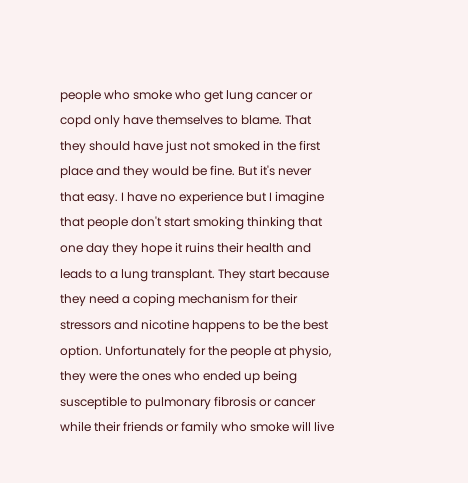people who smoke who get lung cancer or copd only have themselves to blame. That they should have just not smoked in the first place and they would be fine. But it's never that easy. I have no experience but I imagine that people don't start smoking thinking that one day they hope it ruins their health and leads to a lung transplant. They start because they need a coping mechanism for their stressors and nicotine happens to be the best option. Unfortunately for the people at physio, they were the ones who ended up being susceptible to pulmonary fibrosis or cancer while their friends or family who smoke will live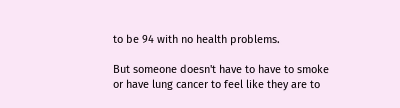to be 94 with no health problems.

But someone doesn't have to have to smoke or have lung cancer to feel like they are to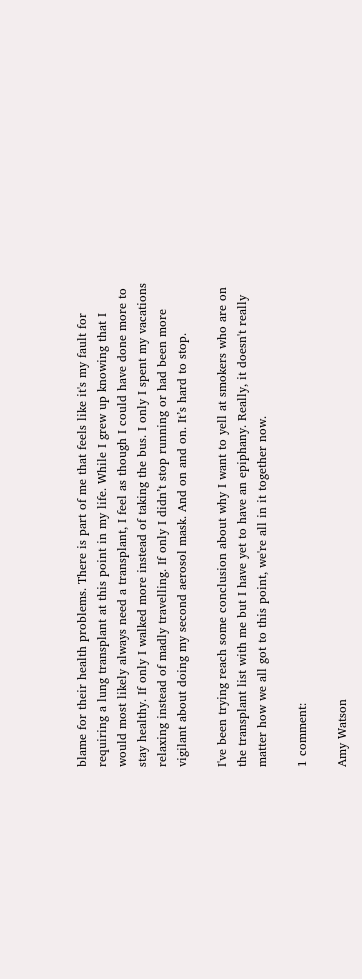blame for their health problems. There is part of me that feels like it's my fault for requiring a lung transplant at this point in my life. While I grew up knowing that I would most likely always need a transplant, I feel as though I could have done more to stay healthy. If only I walked more instead of taking the bus. I only I spent my vacations relaxing instead of madly travelling. If only I didn’t stop running or had been more vigilant about doing my second aerosol mask. And on and on. It’s hard to stop.

I've been trying reach some conclusion about why I want to yell at smokers who are on the transplant list with me but I have yet to have an epiphany. Really, it doesn't really matter how we all got to this point, we're all in it together now.

1 comment:

Amy Watson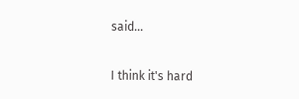said...

I think it's hard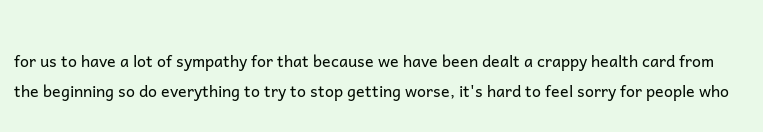for us to have a lot of sympathy for that because we have been dealt a crappy health card from the beginning so do everything to try to stop getting worse, it's hard to feel sorry for people who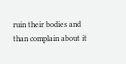ruin their bodies and than complain about it